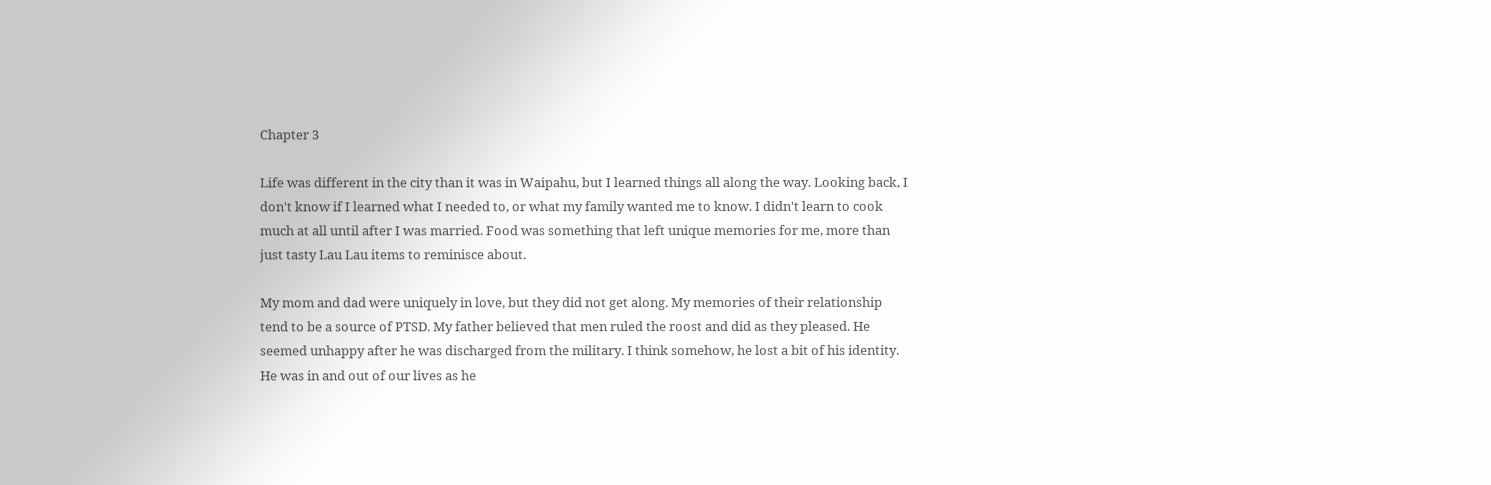Chapter 3

Life was different in the city than it was in Waipahu, but I learned things all along the way. Looking back, I don't know if I learned what I needed to, or what my family wanted me to know. I didn't learn to cook much at all until after I was married. Food was something that left unique memories for me, more than just tasty Lau Lau items to reminisce about.

My mom and dad were uniquely in love, but they did not get along. My memories of their relationship tend to be a source of PTSD. My father believed that men ruled the roost and did as they pleased. He seemed unhappy after he was discharged from the military. I think somehow, he lost a bit of his identity. He was in and out of our lives as he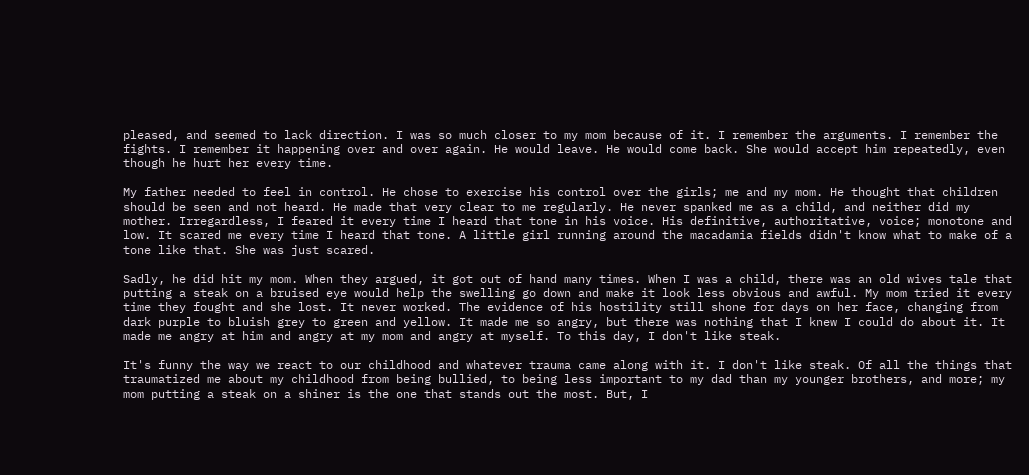pleased, and seemed to lack direction. I was so much closer to my mom because of it. I remember the arguments. I remember the fights. I remember it happening over and over again. He would leave. He would come back. She would accept him repeatedly, even though he hurt her every time.

My father needed to feel in control. He chose to exercise his control over the girls; me and my mom. He thought that children should be seen and not heard. He made that very clear to me regularly. He never spanked me as a child, and neither did my mother. Irregardless, I feared it every time I heard that tone in his voice. His definitive, authoritative, voice; monotone and low. It scared me every time I heard that tone. A little girl running around the macadamia fields didn't know what to make of a tone like that. She was just scared.

Sadly, he did hit my mom. When they argued, it got out of hand many times. When I was a child, there was an old wives tale that putting a steak on a bruised eye would help the swelling go down and make it look less obvious and awful. My mom tried it every time they fought and she lost. It never worked. The evidence of his hostility still shone for days on her face, changing from dark purple to bluish grey to green and yellow. It made me so angry, but there was nothing that I knew I could do about it. It made me angry at him and angry at my mom and angry at myself. To this day, I don't like steak.

It's funny the way we react to our childhood and whatever trauma came along with it. I don't like steak. Of all the things that traumatized me about my childhood from being bullied, to being less important to my dad than my younger brothers, and more; my mom putting a steak on a shiner is the one that stands out the most. But, I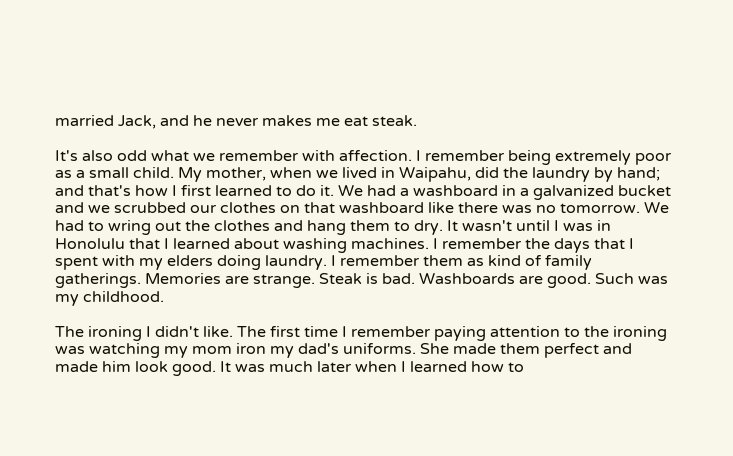married Jack, and he never makes me eat steak.

It's also odd what we remember with affection. I remember being extremely poor as a small child. My mother, when we lived in Waipahu, did the laundry by hand; and that's how I first learned to do it. We had a washboard in a galvanized bucket and we scrubbed our clothes on that washboard like there was no tomorrow. We had to wring out the clothes and hang them to dry. It wasn't until I was in Honolulu that I learned about washing machines. I remember the days that I spent with my elders doing laundry. I remember them as kind of family gatherings. Memories are strange. Steak is bad. Washboards are good. Such was my childhood.

The ironing I didn't like. The first time I remember paying attention to the ironing was watching my mom iron my dad's uniforms. She made them perfect and made him look good. It was much later when I learned how to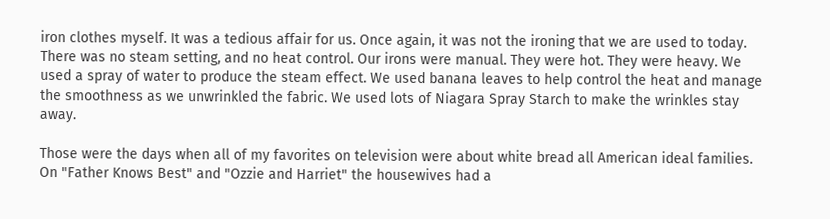iron clothes myself. It was a tedious affair for us. Once again, it was not the ironing that we are used to today. There was no steam setting, and no heat control. Our irons were manual. They were hot. They were heavy. We used a spray of water to produce the steam effect. We used banana leaves to help control the heat and manage the smoothness as we unwrinkled the fabric. We used lots of Niagara Spray Starch to make the wrinkles stay away.

Those were the days when all of my favorites on television were about white bread all American ideal families. On "Father Knows Best" and "Ozzie and Harriet" the housewives had a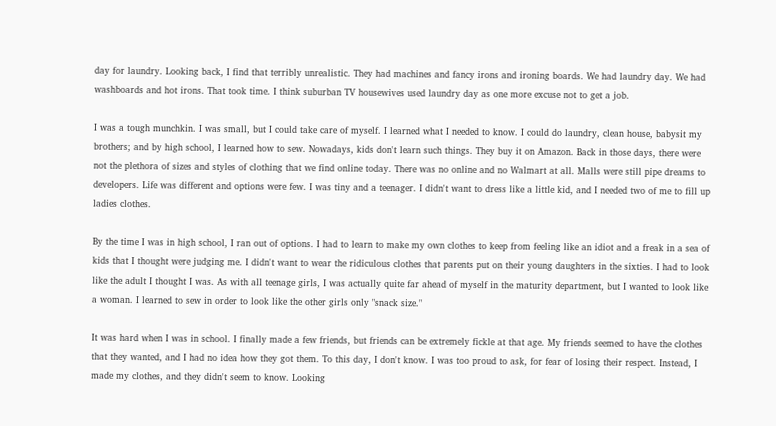day for laundry. Looking back, I find that terribly unrealistic. They had machines and fancy irons and ironing boards. We had laundry day. We had washboards and hot irons. That took time. I think suburban TV housewives used laundry day as one more excuse not to get a job.

I was a tough munchkin. I was small, but I could take care of myself. I learned what I needed to know. I could do laundry, clean house, babysit my brothers; and by high school, I learned how to sew. Nowadays, kids don't learn such things. They buy it on Amazon. Back in those days, there were not the plethora of sizes and styles of clothing that we find online today. There was no online and no Walmart at all. Malls were still pipe dreams to developers. Life was different and options were few. I was tiny and a teenager. I didn't want to dress like a little kid, and I needed two of me to fill up ladies clothes.

By the time I was in high school, I ran out of options. I had to learn to make my own clothes to keep from feeling like an idiot and a freak in a sea of kids that I thought were judging me. I didn't want to wear the ridiculous clothes that parents put on their young daughters in the sixties. I had to look like the adult I thought I was. As with all teenage girls, I was actually quite far ahead of myself in the maturity department, but I wanted to look like a woman. I learned to sew in order to look like the other girls only "snack size."

It was hard when I was in school. I finally made a few friends, but friends can be extremely fickle at that age. My friends seemed to have the clothes that they wanted, and I had no idea how they got them. To this day, I don't know. I was too proud to ask, for fear of losing their respect. Instead, I made my clothes, and they didn't seem to know. Looking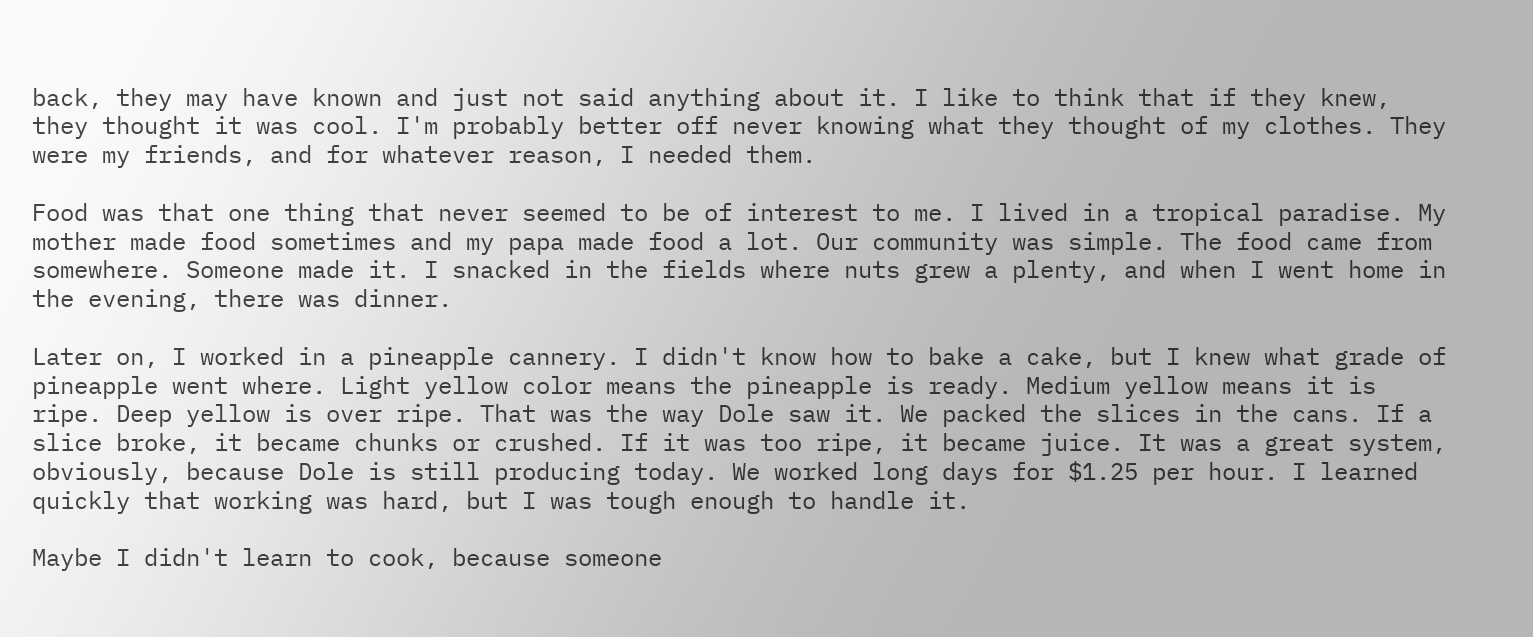back, they may have known and just not said anything about it. I like to think that if they knew, they thought it was cool. I'm probably better off never knowing what they thought of my clothes. They were my friends, and for whatever reason, I needed them.

Food was that one thing that never seemed to be of interest to me. I lived in a tropical paradise. My mother made food sometimes and my papa made food a lot. Our community was simple. The food came from somewhere. Someone made it. I snacked in the fields where nuts grew a plenty, and when I went home in the evening, there was dinner.

Later on, I worked in a pineapple cannery. I didn't know how to bake a cake, but I knew what grade of pineapple went where. Light yellow color means the pineapple is ready. Medium yellow means it is ripe. Deep yellow is over ripe. That was the way Dole saw it. We packed the slices in the cans. If a slice broke, it became chunks or crushed. If it was too ripe, it became juice. It was a great system, obviously, because Dole is still producing today. We worked long days for $1.25 per hour. I learned quickly that working was hard, but I was tough enough to handle it.

Maybe I didn't learn to cook, because someone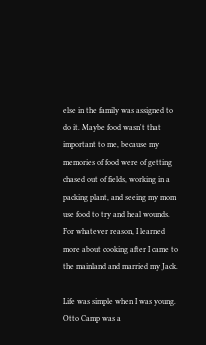else in the family was assigned to do it. Maybe food wasn't that important to me, because my memories of food were of getting chased out of fields, working in a packing plant, and seeing my mom use food to try and heal wounds. For whatever reason, I learned more about cooking after I came to the mainland and married my Jack.

Life was simple when I was young. Otto Camp was a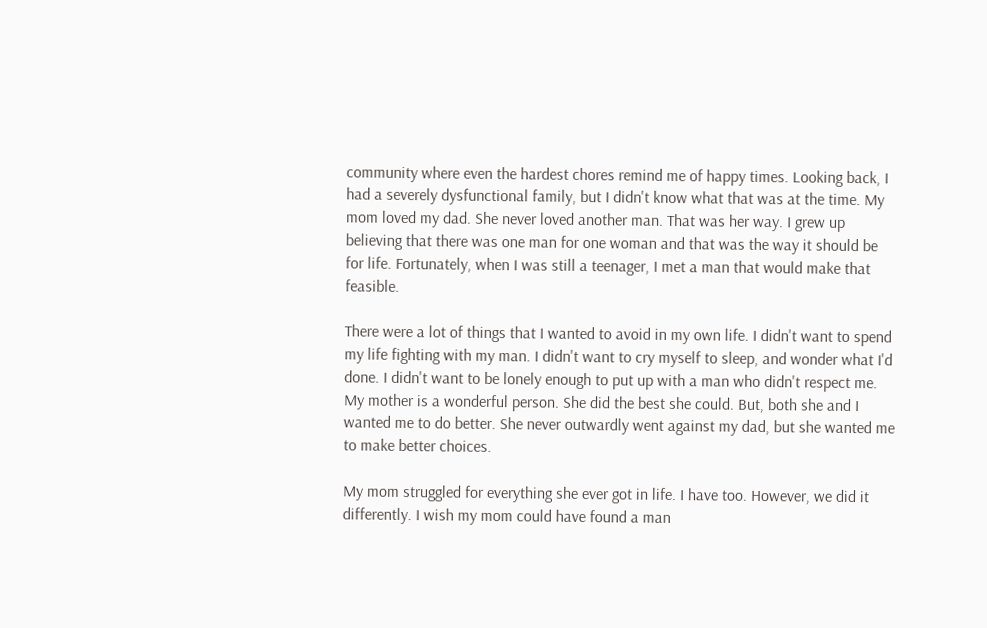community where even the hardest chores remind me of happy times. Looking back, I had a severely dysfunctional family, but I didn't know what that was at the time. My mom loved my dad. She never loved another man. That was her way. I grew up believing that there was one man for one woman and that was the way it should be for life. Fortunately, when I was still a teenager, I met a man that would make that feasible.

There were a lot of things that I wanted to avoid in my own life. I didn't want to spend my life fighting with my man. I didn't want to cry myself to sleep, and wonder what I'd done. I didn't want to be lonely enough to put up with a man who didn't respect me. My mother is a wonderful person. She did the best she could. But, both she and I wanted me to do better. She never outwardly went against my dad, but she wanted me to make better choices.

My mom struggled for everything she ever got in life. I have too. However, we did it differently. I wish my mom could have found a man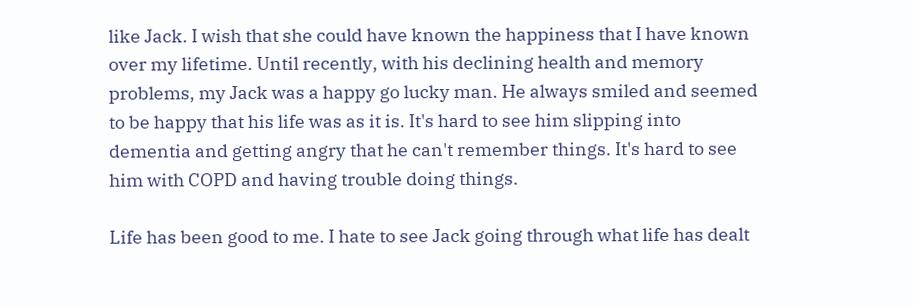like Jack. I wish that she could have known the happiness that I have known over my lifetime. Until recently, with his declining health and memory problems, my Jack was a happy go lucky man. He always smiled and seemed to be happy that his life was as it is. It's hard to see him slipping into dementia and getting angry that he can't remember things. It's hard to see him with COPD and having trouble doing things.

Life has been good to me. I hate to see Jack going through what life has dealt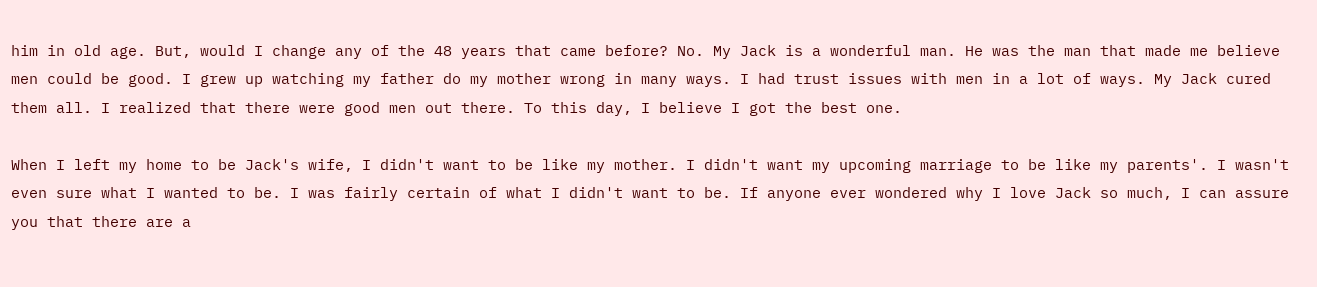him in old age. But, would I change any of the 48 years that came before? No. My Jack is a wonderful man. He was the man that made me believe men could be good. I grew up watching my father do my mother wrong in many ways. I had trust issues with men in a lot of ways. My Jack cured them all. I realized that there were good men out there. To this day, I believe I got the best one.

When I left my home to be Jack's wife, I didn't want to be like my mother. I didn't want my upcoming marriage to be like my parents'. I wasn't even sure what I wanted to be. I was fairly certain of what I didn't want to be. If anyone ever wondered why I love Jack so much, I can assure you that there are a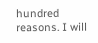hundred reasons. I will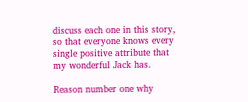discuss each one in this story, so that everyone knows every single positive attribute that my wonderful Jack has.

Reason number one why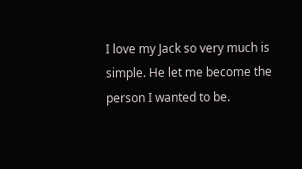I love my Jack so very much is simple. He let me become the person I wanted to be.